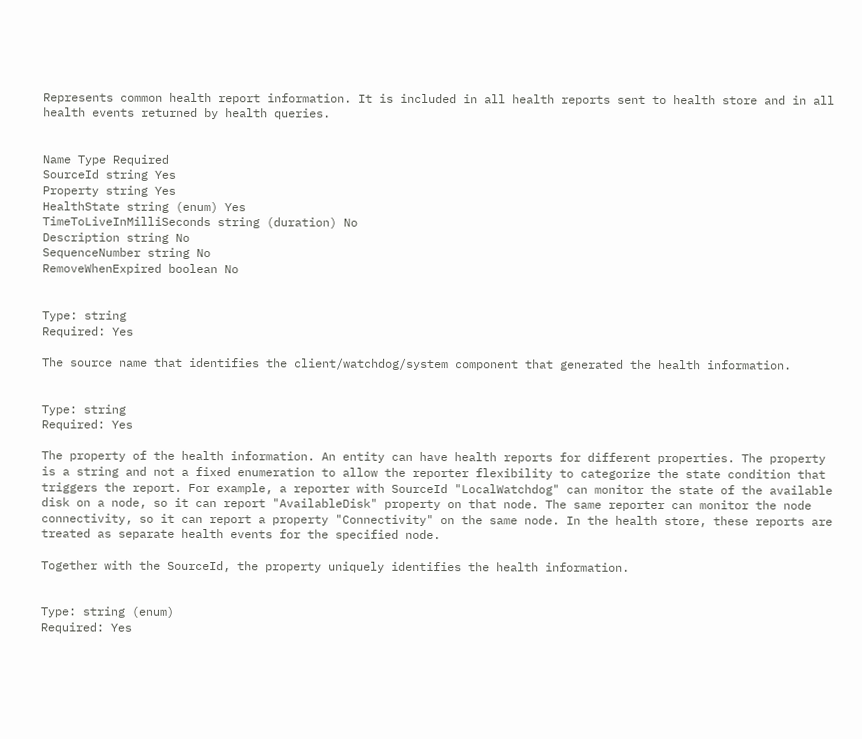Represents common health report information. It is included in all health reports sent to health store and in all health events returned by health queries.


Name Type Required
SourceId string Yes
Property string Yes
HealthState string (enum) Yes
TimeToLiveInMilliSeconds string (duration) No
Description string No
SequenceNumber string No
RemoveWhenExpired boolean No


Type: string
Required: Yes

The source name that identifies the client/watchdog/system component that generated the health information.


Type: string
Required: Yes

The property of the health information. An entity can have health reports for different properties. The property is a string and not a fixed enumeration to allow the reporter flexibility to categorize the state condition that triggers the report. For example, a reporter with SourceId "LocalWatchdog" can monitor the state of the available disk on a node, so it can report "AvailableDisk" property on that node. The same reporter can monitor the node connectivity, so it can report a property "Connectivity" on the same node. In the health store, these reports are treated as separate health events for the specified node.

Together with the SourceId, the property uniquely identifies the health information.


Type: string (enum)
Required: Yes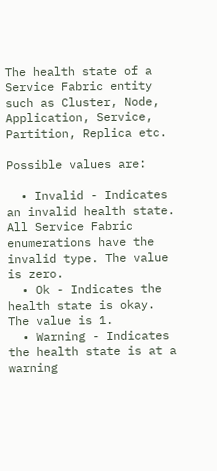The health state of a Service Fabric entity such as Cluster, Node, Application, Service, Partition, Replica etc.

Possible values are:

  • Invalid - Indicates an invalid health state. All Service Fabric enumerations have the invalid type. The value is zero.
  • Ok - Indicates the health state is okay. The value is 1.
  • Warning - Indicates the health state is at a warning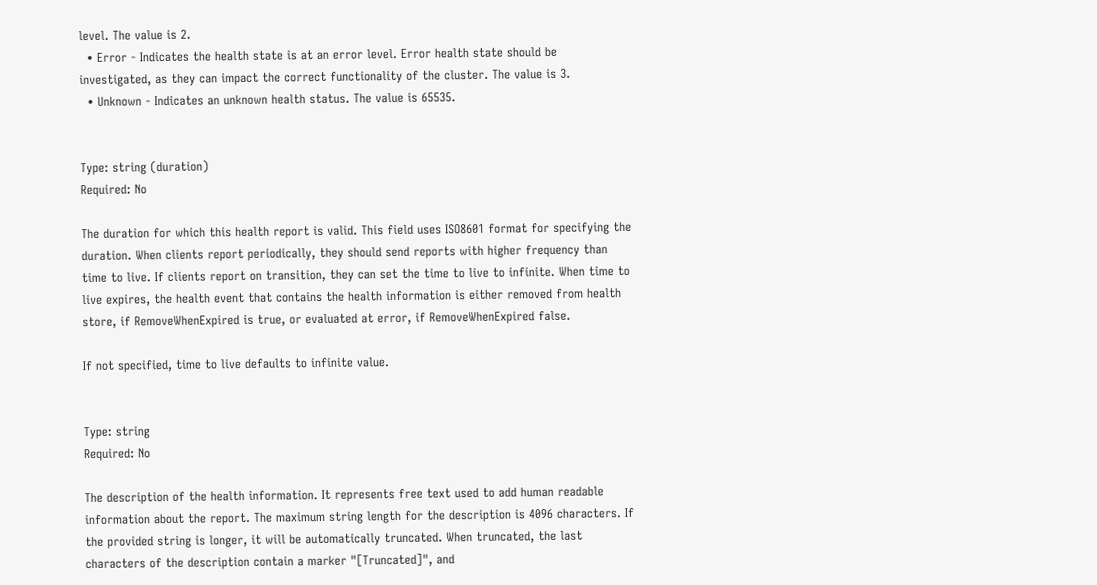level. The value is 2.
  • Error - Indicates the health state is at an error level. Error health state should be investigated, as they can impact the correct functionality of the cluster. The value is 3.
  • Unknown - Indicates an unknown health status. The value is 65535.


Type: string (duration)
Required: No

The duration for which this health report is valid. This field uses ISO8601 format for specifying the duration. When clients report periodically, they should send reports with higher frequency than time to live. If clients report on transition, they can set the time to live to infinite. When time to live expires, the health event that contains the health information is either removed from health store, if RemoveWhenExpired is true, or evaluated at error, if RemoveWhenExpired false.

If not specified, time to live defaults to infinite value.


Type: string
Required: No

The description of the health information. It represents free text used to add human readable information about the report. The maximum string length for the description is 4096 characters. If the provided string is longer, it will be automatically truncated. When truncated, the last characters of the description contain a marker "[Truncated]", and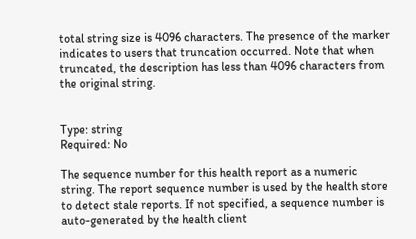total string size is 4096 characters. The presence of the marker indicates to users that truncation occurred. Note that when truncated, the description has less than 4096 characters from the original string.


Type: string
Required: No

The sequence number for this health report as a numeric string. The report sequence number is used by the health store to detect stale reports. If not specified, a sequence number is auto-generated by the health client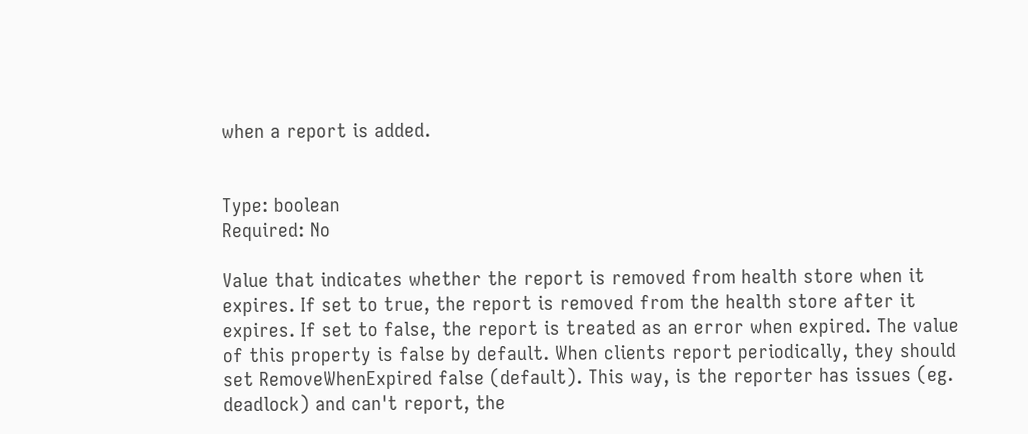when a report is added.


Type: boolean
Required: No

Value that indicates whether the report is removed from health store when it expires. If set to true, the report is removed from the health store after it expires. If set to false, the report is treated as an error when expired. The value of this property is false by default. When clients report periodically, they should set RemoveWhenExpired false (default). This way, is the reporter has issues (eg. deadlock) and can't report, the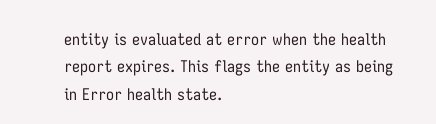entity is evaluated at error when the health report expires. This flags the entity as being in Error health state.